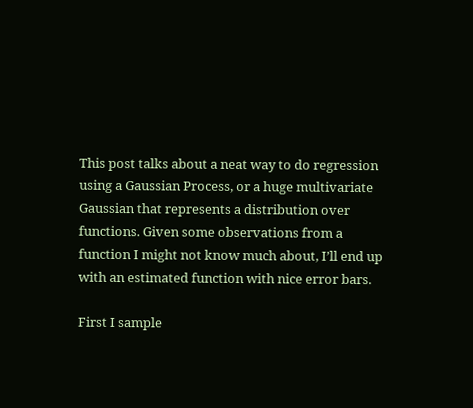This post talks about a neat way to do regression using a Gaussian Process, or a huge multivariate Gaussian that represents a distribution over functions. Given some observations from a function I might not know much about, I’ll end up with an estimated function with nice error bars.

First I sample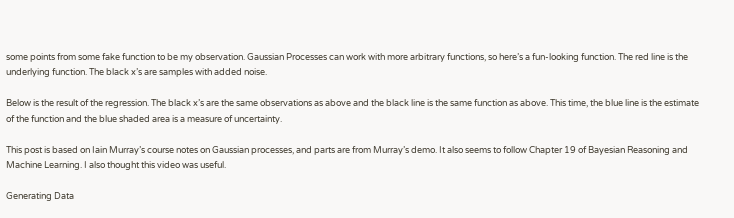some points from some fake function to be my observation. Gaussian Processes can work with more arbitrary functions, so here’s a fun-looking function. The red line is the underlying function. The black x’s are samples with added noise.

Below is the result of the regression. The black x’s are the same observations as above and the black line is the same function as above. This time, the blue line is the estimate of the function and the blue shaded area is a measure of uncertainty.

This post is based on Iain Murray’s course notes on Gaussian processes, and parts are from Murray’s demo. It also seems to follow Chapter 19 of Bayesian Reasoning and Machine Learning. I also thought this video was useful.

Generating Data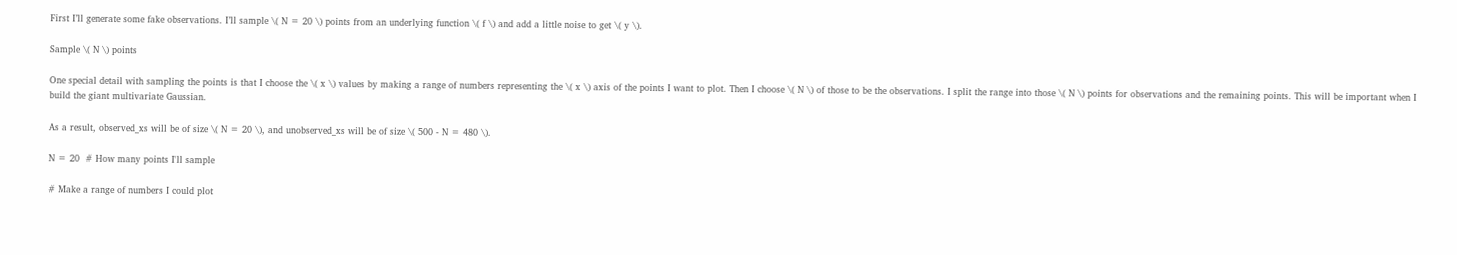First I’ll generate some fake observations. I’ll sample \( N = 20 \) points from an underlying function \( f \) and add a little noise to get \( y \).

Sample \( N \) points

One special detail with sampling the points is that I choose the \( x \) values by making a range of numbers representing the \( x \) axis of the points I want to plot. Then I choose \( N \) of those to be the observations. I split the range into those \( N \) points for observations and the remaining points. This will be important when I build the giant multivariate Gaussian.

As a result, observed_xs will be of size \( N = 20 \), and unobserved_xs will be of size \( 500 - N = 480 \).

N = 20  # How many points I'll sample

# Make a range of numbers I could plot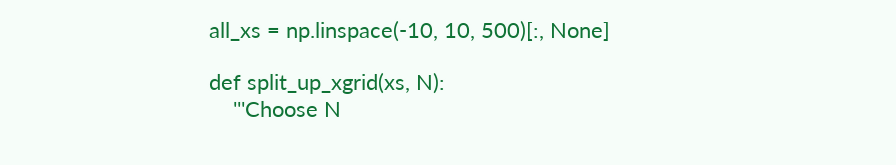all_xs = np.linspace(-10, 10, 500)[:, None]

def split_up_xgrid(xs, N):
    '''Choose N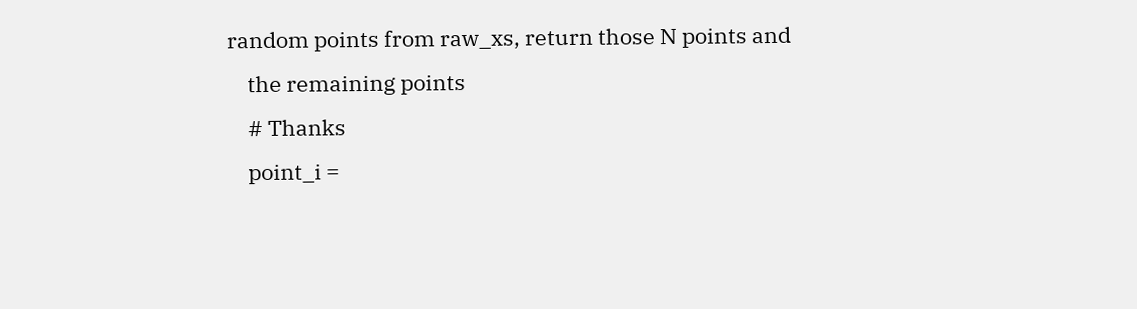random points from raw_xs, return those N points and
    the remaining points
    # Thanks
    point_i =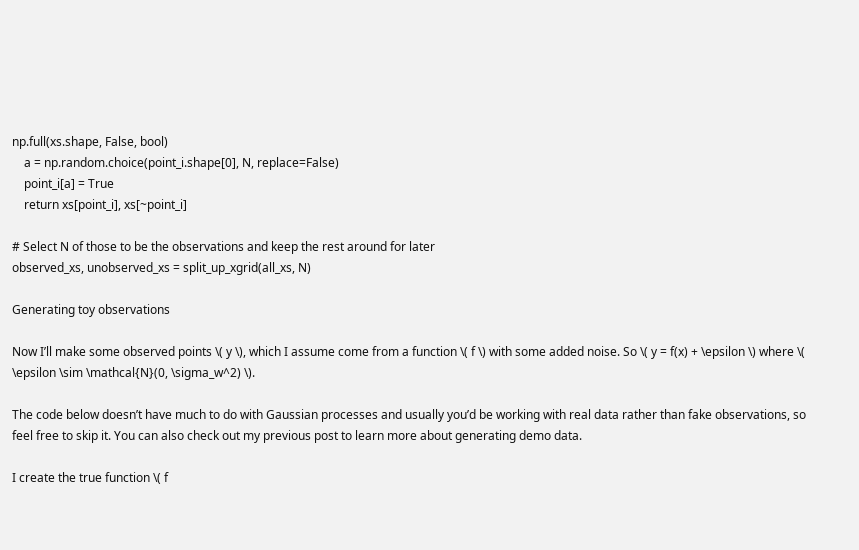np.full(xs.shape, False, bool)
    a = np.random.choice(point_i.shape[0], N, replace=False)
    point_i[a] = True
    return xs[point_i], xs[~point_i]

# Select N of those to be the observations and keep the rest around for later
observed_xs, unobserved_xs = split_up_xgrid(all_xs, N)

Generating toy observations

Now I’ll make some observed points \( y \), which I assume come from a function \( f \) with some added noise. So \( y = f(x) + \epsilon \) where \( \epsilon \sim \mathcal{N}(0, \sigma_w^2) \).

The code below doesn’t have much to do with Gaussian processes and usually you’d be working with real data rather than fake observations, so feel free to skip it. You can also check out my previous post to learn more about generating demo data.

I create the true function \( f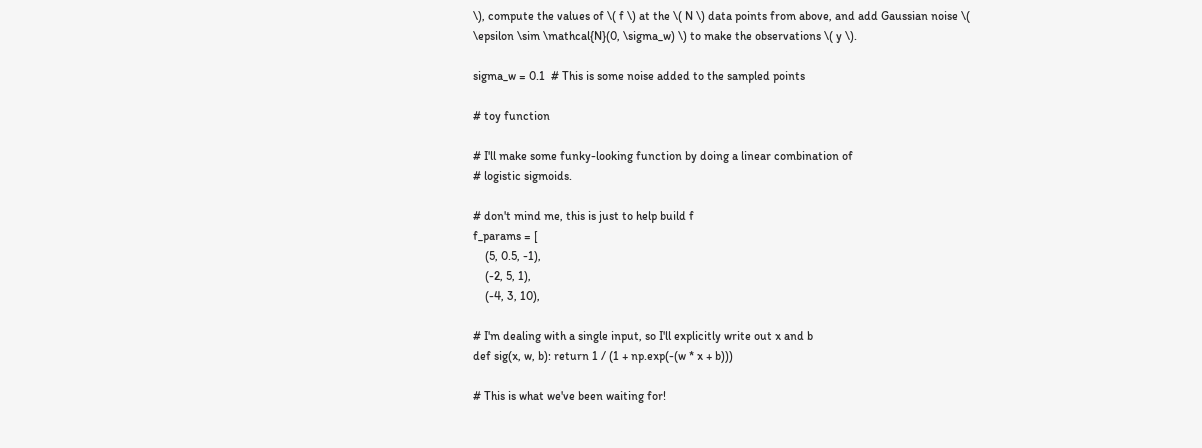\), compute the values of \( f \) at the \( N \) data points from above, and add Gaussian noise \( \epsilon \sim \mathcal{N}(0, \sigma_w) \) to make the observations \( y \).

sigma_w = 0.1  # This is some noise added to the sampled points

# toy function

# I'll make some funky-looking function by doing a linear combination of
# logistic sigmoids.

# don't mind me, this is just to help build f
f_params = [
    (5, 0.5, -1),
    (-2, 5, 1),
    (-4, 3, 10),

# I'm dealing with a single input, so I'll explicitly write out x and b
def sig(x, w, b): return 1 / (1 + np.exp(-(w * x + b)))

# This is what we've been waiting for!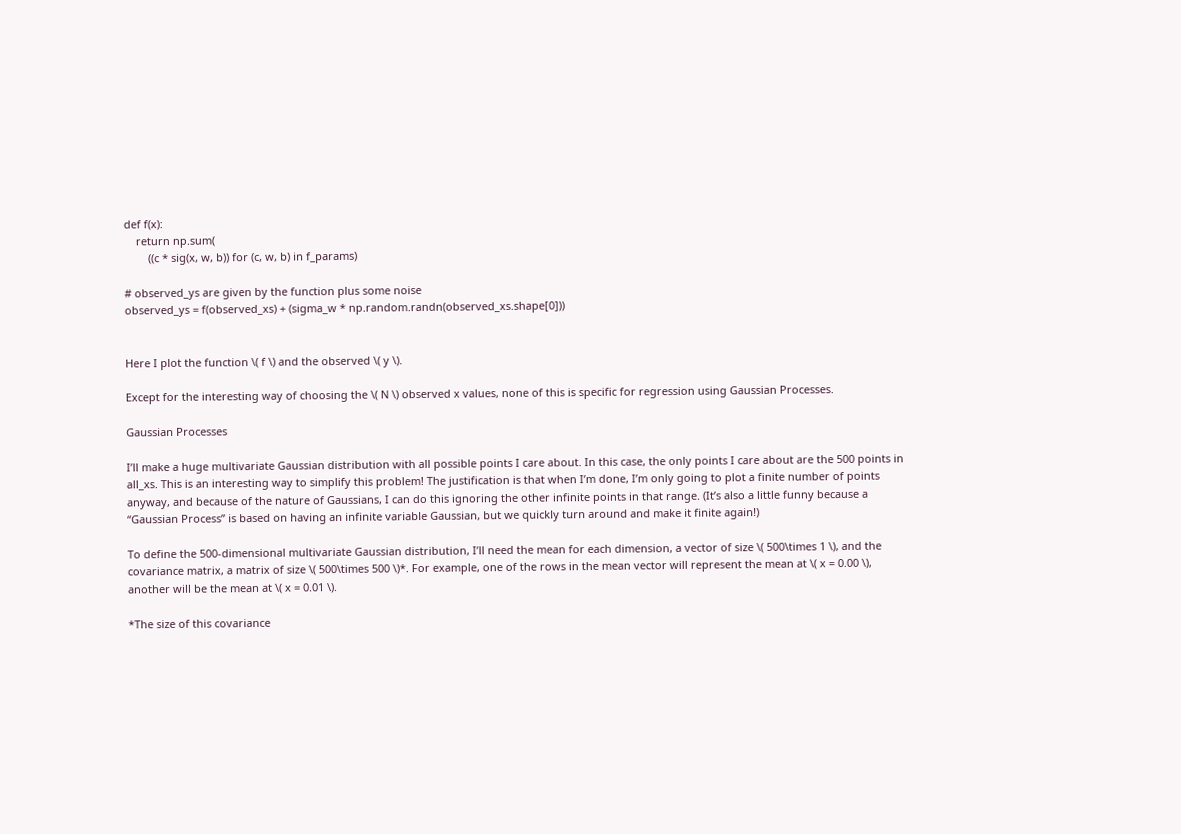def f(x):
    return np.sum(
        ((c * sig(x, w, b)) for (c, w, b) in f_params)

# observed_ys are given by the function plus some noise
observed_ys = f(observed_xs) + (sigma_w * np.random.randn(observed_xs.shape[0]))


Here I plot the function \( f \) and the observed \( y \).

Except for the interesting way of choosing the \( N \) observed x values, none of this is specific for regression using Gaussian Processes.

Gaussian Processes

I’ll make a huge multivariate Gaussian distribution with all possible points I care about. In this case, the only points I care about are the 500 points in all_xs. This is an interesting way to simplify this problem! The justification is that when I’m done, I’m only going to plot a finite number of points anyway, and because of the nature of Gaussians, I can do this ignoring the other infinite points in that range. (It’s also a little funny because a “Gaussian Process” is based on having an infinite variable Gaussian, but we quickly turn around and make it finite again!)

To define the 500-dimensional multivariate Gaussian distribution, I’ll need the mean for each dimension, a vector of size \( 500\times 1 \), and the covariance matrix, a matrix of size \( 500\times 500 \)*. For example, one of the rows in the mean vector will represent the mean at \( x = 0.00 \), another will be the mean at \( x = 0.01 \).

*The size of this covariance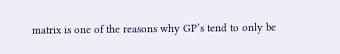matrix is one of the reasons why GP’s tend to only be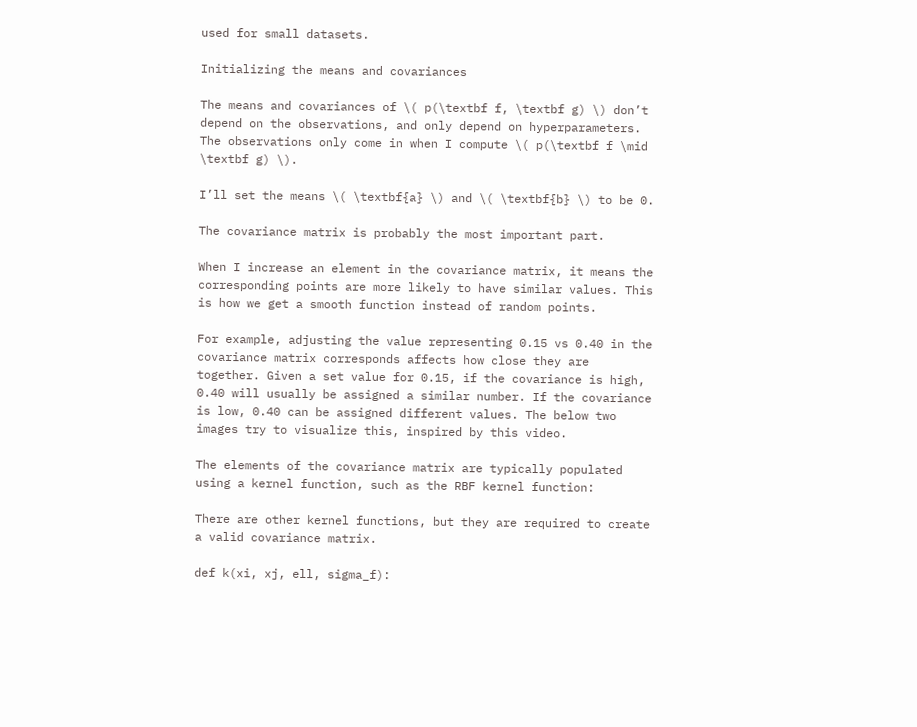used for small datasets.

Initializing the means and covariances

The means and covariances of \( p(\textbf f, \textbf g) \) don’t depend on the observations, and only depend on hyperparameters. The observations only come in when I compute \( p(\textbf f \mid \textbf g) \).

I’ll set the means \( \textbf{a} \) and \( \textbf{b} \) to be 0.

The covariance matrix is probably the most important part.

When I increase an element in the covariance matrix, it means the corresponding points are more likely to have similar values. This is how we get a smooth function instead of random points.

For example, adjusting the value representing 0.15 vs 0.40 in the covariance matrix corresponds affects how close they are together. Given a set value for 0.15, if the covariance is high, 0.40 will usually be assigned a similar number. If the covariance is low, 0.40 can be assigned different values. The below two images try to visualize this, inspired by this video.

The elements of the covariance matrix are typically populated using a kernel function, such as the RBF kernel function:

There are other kernel functions, but they are required to create a valid covariance matrix.

def k(xi, xj, ell, sigma_f):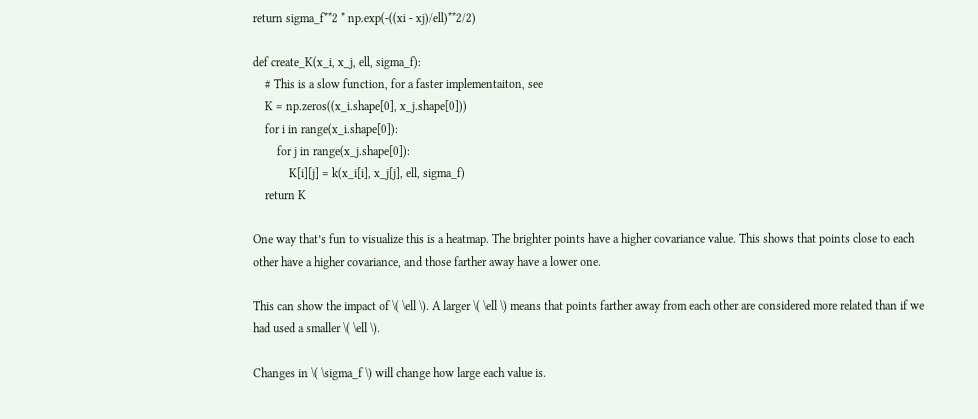return sigma_f**2 * np.exp(-((xi - xj)/ell)**2/2)

def create_K(x_i, x_j, ell, sigma_f):
    # This is a slow function, for a faster implementaiton, see
    K = np.zeros((x_i.shape[0], x_j.shape[0]))
    for i in range(x_i.shape[0]):
        for j in range(x_j.shape[0]):
            K[i][j] = k(x_i[i], x_j[j], ell, sigma_f)
    return K

One way that’s fun to visualize this is a heatmap. The brighter points have a higher covariance value. This shows that points close to each other have a higher covariance, and those farther away have a lower one.

This can show the impact of \( \ell \). A larger \( \ell \) means that points farther away from each other are considered more related than if we had used a smaller \( \ell \).

Changes in \( \sigma_f \) will change how large each value is.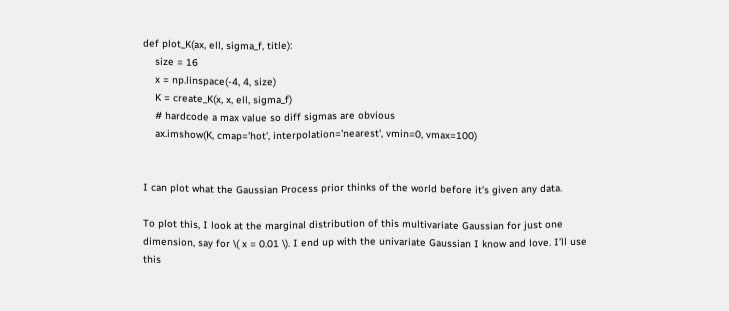def plot_K(ax, ell, sigma_f, title):
    size = 16
    x = np.linspace(-4, 4, size)
    K = create_K(x, x, ell, sigma_f)
    # hardcode a max value so diff sigmas are obvious
    ax.imshow(K, cmap='hot', interpolation='nearest', vmin=0, vmax=100)


I can plot what the Gaussian Process prior thinks of the world before it’s given any data.

To plot this, I look at the marginal distribution of this multivariate Gaussian for just one dimension, say for \( x = 0.01 \). I end up with the univariate Gaussian I know and love. I’ll use this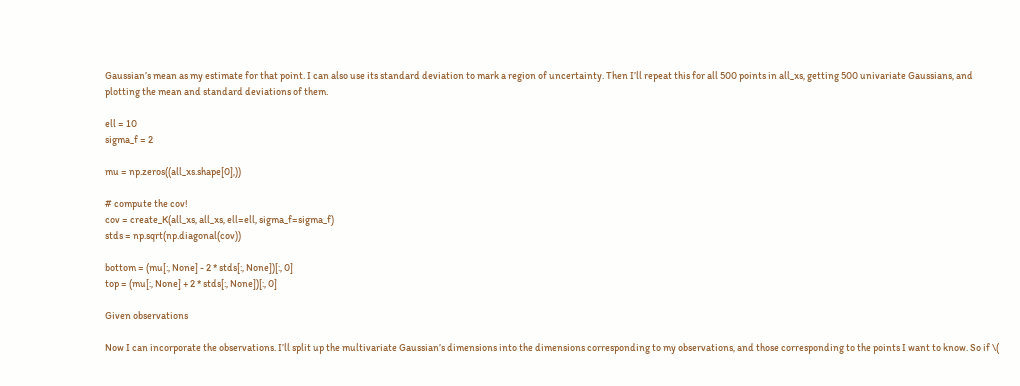Gaussian’s mean as my estimate for that point. I can also use its standard deviation to mark a region of uncertainty. Then I’ll repeat this for all 500 points in all_xs, getting 500 univariate Gaussians, and plotting the mean and standard deviations of them.

ell = 10
sigma_f = 2

mu = np.zeros((all_xs.shape[0],))

# compute the cov!
cov = create_K(all_xs, all_xs, ell=ell, sigma_f=sigma_f)
stds = np.sqrt(np.diagonal(cov))

bottom = (mu[:, None] - 2 * stds[:, None])[:, 0]
top = (mu[:, None] + 2 * stds[:, None])[:, 0]

Given observations

Now I can incorporate the observations. I’ll split up the multivariate Gaussian’s dimensions into the dimensions corresponding to my observations, and those corresponding to the points I want to know. So if \(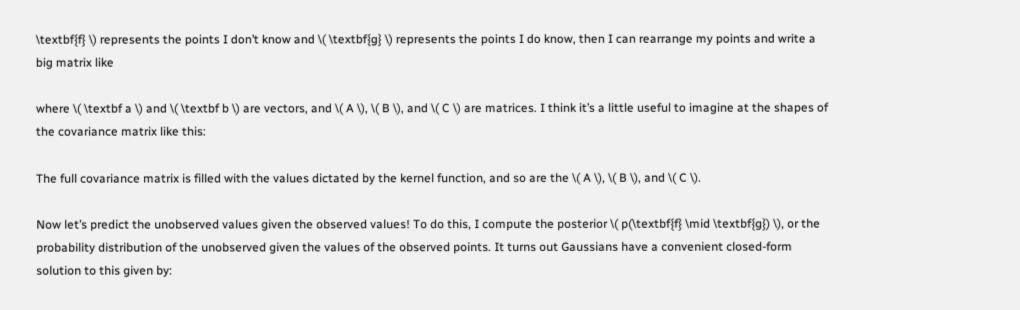\textbf{f} \) represents the points I don’t know and \( \textbf{g} \) represents the points I do know, then I can rearrange my points and write a big matrix like

where \( \textbf a \) and \( \textbf b \) are vectors, and \( A \), \( B \), and \( C \) are matrices. I think it’s a little useful to imagine at the shapes of the covariance matrix like this:

The full covariance matrix is filled with the values dictated by the kernel function, and so are the \( A \), \( B \), and \( C \).

Now let’s predict the unobserved values given the observed values! To do this, I compute the posterior \( p(\textbf{f} \mid \textbf{g}) \), or the probability distribution of the unobserved given the values of the observed points. It turns out Gaussians have a convenient closed-form solution to this given by: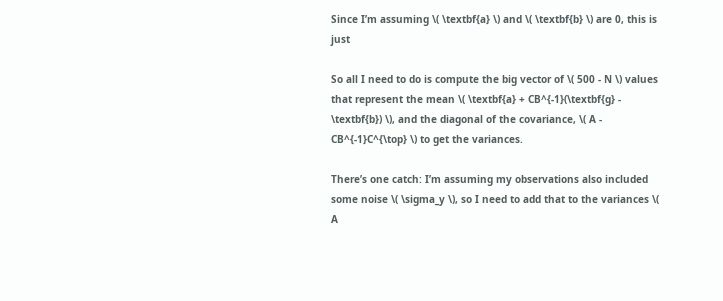Since I’m assuming \( \textbf{a} \) and \( \textbf{b} \) are 0, this is just

So all I need to do is compute the big vector of \( 500 - N \) values that represent the mean \( \textbf{a} + CB^{-1}(\textbf{g} - \textbf{b}) \), and the diagonal of the covariance, \( A - CB^{-1}C^{\top} \) to get the variances.

There’s one catch: I’m assuming my observations also included some noise \( \sigma_y \), so I need to add that to the variances \( A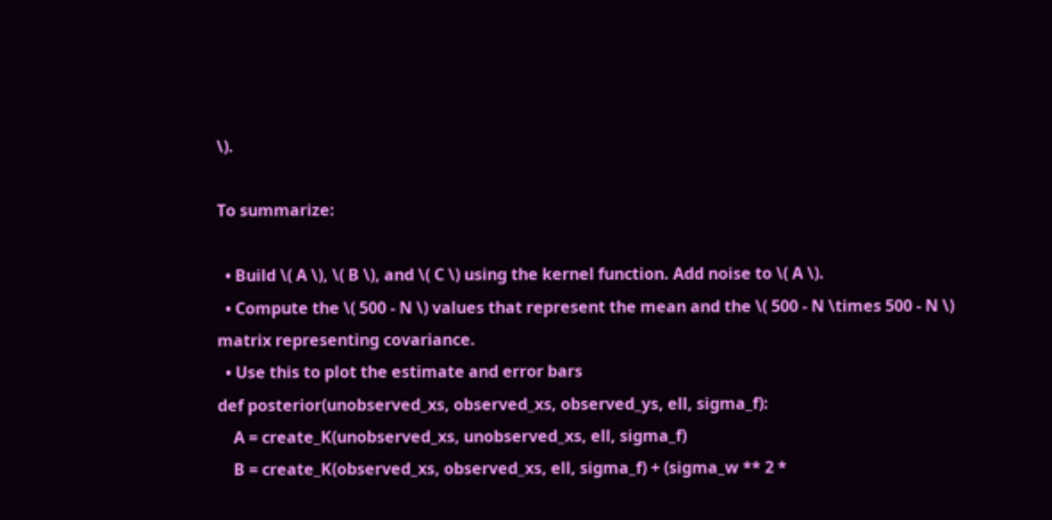\).

To summarize:

  • Build \( A \), \( B \), and \( C \) using the kernel function. Add noise to \( A \).
  • Compute the \( 500 - N \) values that represent the mean and the \( 500 - N \times 500 - N \) matrix representing covariance.
  • Use this to plot the estimate and error bars
def posterior(unobserved_xs, observed_xs, observed_ys, ell, sigma_f):
    A = create_K(unobserved_xs, unobserved_xs, ell, sigma_f)
    B = create_K(observed_xs, observed_xs, ell, sigma_f) + (sigma_w ** 2 *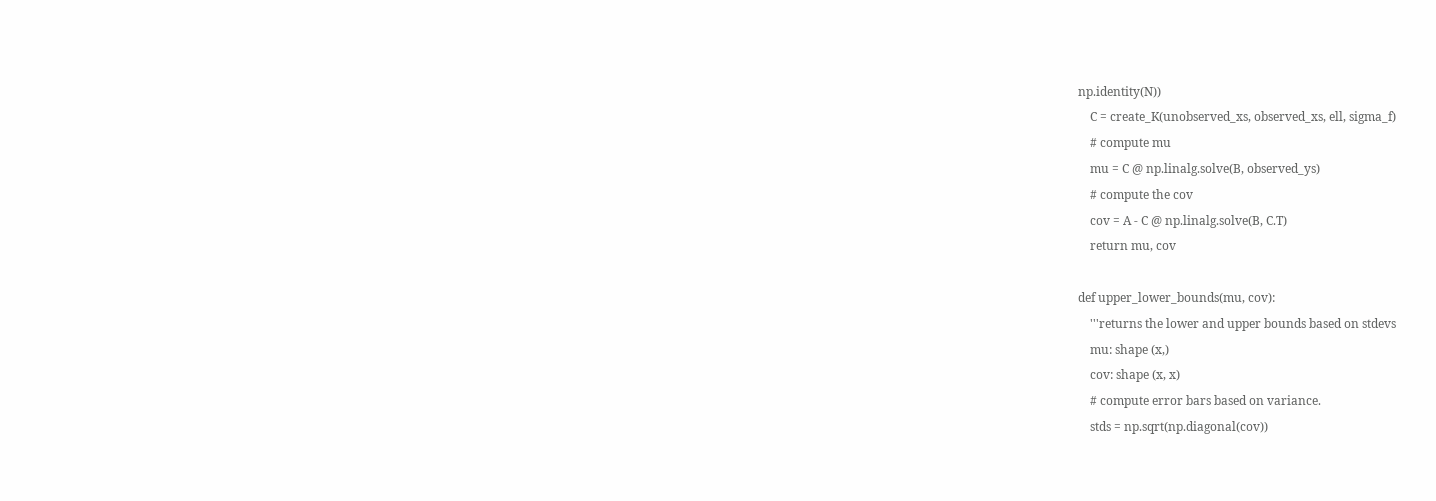np.identity(N))
    C = create_K(unobserved_xs, observed_xs, ell, sigma_f)
    # compute mu
    mu = C @ np.linalg.solve(B, observed_ys)
    # compute the cov
    cov = A - C @ np.linalg.solve(B, C.T)
    return mu, cov

def upper_lower_bounds(mu, cov):
    '''returns the lower and upper bounds based on stdevs
    mu: shape (x,)
    cov: shape (x, x)
    # compute error bars based on variance.
    stds = np.sqrt(np.diagonal(cov))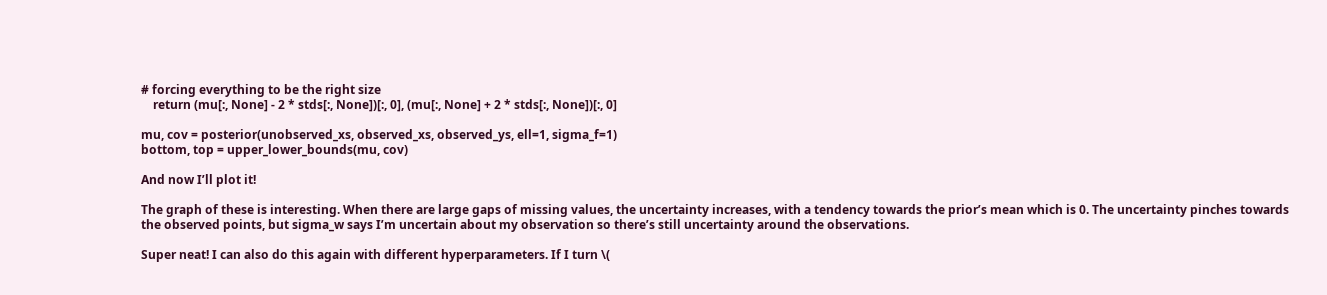# forcing everything to be the right size
    return (mu[:, None] - 2 * stds[:, None])[:, 0], (mu[:, None] + 2 * stds[:, None])[:, 0]

mu, cov = posterior(unobserved_xs, observed_xs, observed_ys, ell=1, sigma_f=1)
bottom, top = upper_lower_bounds(mu, cov)

And now I’ll plot it!

The graph of these is interesting. When there are large gaps of missing values, the uncertainty increases, with a tendency towards the prior’s mean which is 0. The uncertainty pinches towards the observed points, but sigma_w says I’m uncertain about my observation so there’s still uncertainty around the observations.

Super neat! I can also do this again with different hyperparameters. If I turn \(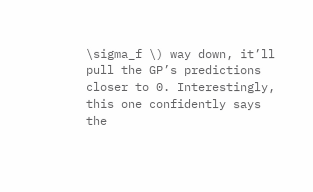\sigma_f \) way down, it’ll pull the GP’s predictions closer to 0. Interestingly, this one confidently says the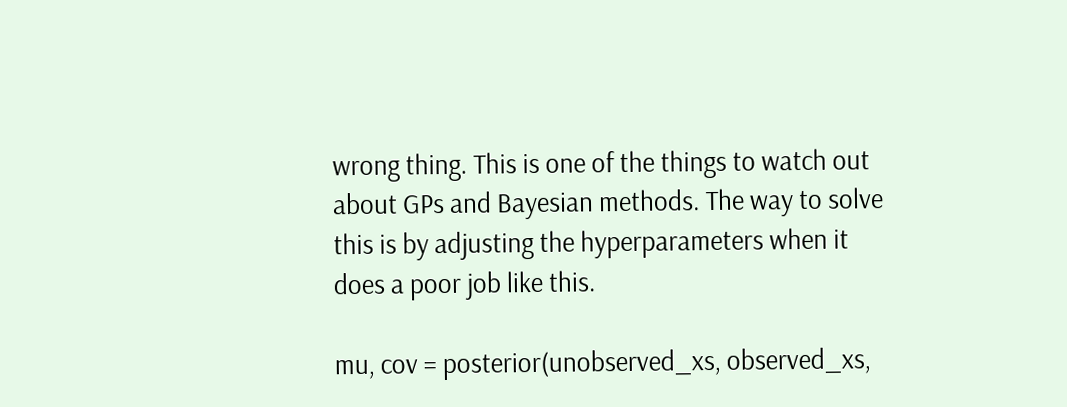wrong thing. This is one of the things to watch out about GPs and Bayesian methods. The way to solve this is by adjusting the hyperparameters when it does a poor job like this.

mu, cov = posterior(unobserved_xs, observed_xs,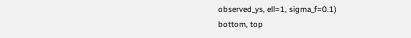observed_ys, ell=1, sigma_f=0.1)
bottom, top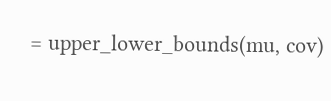= upper_lower_bounds(mu, cov)